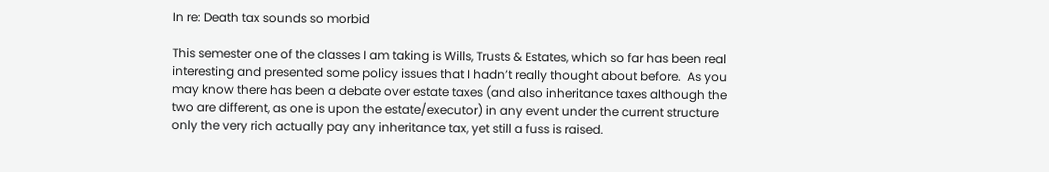In re: Death tax sounds so morbid

This semester one of the classes I am taking is Wills, Trusts & Estates, which so far has been real interesting and presented some policy issues that I hadn’t really thought about before.  As you may know there has been a debate over estate taxes (and also inheritance taxes although the two are different, as one is upon the estate/executor) in any event under the current structure only the very rich actually pay any inheritance tax, yet still a fuss is raised.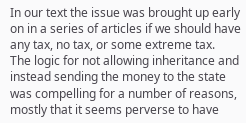In our text the issue was brought up early on in a series of articles if we should have any tax, no tax, or some extreme tax.  The logic for not allowing inheritance and instead sending the money to the state was compelling for a number of reasons, mostly that it seems perverse to have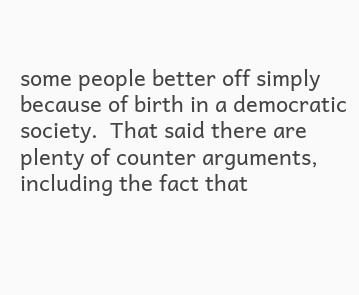some people better off simply because of birth in a democratic society.  That said there are plenty of counter arguments, including the fact that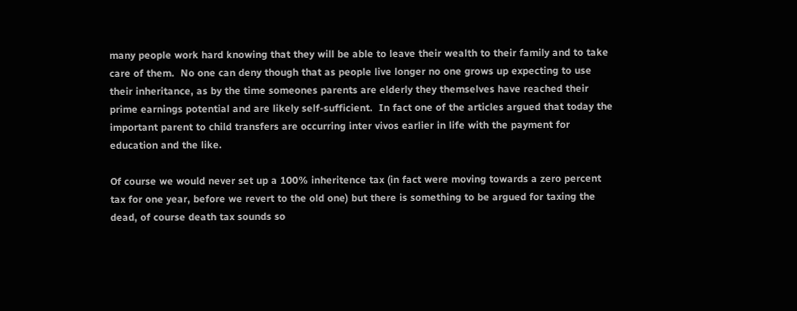many people work hard knowing that they will be able to leave their wealth to their family and to take care of them.  No one can deny though that as people live longer no one grows up expecting to use their inheritance, as by the time someones parents are elderly they themselves have reached their prime earnings potential and are likely self-sufficient.  In fact one of the articles argued that today the important parent to child transfers are occurring inter vivos earlier in life with the payment for education and the like.

Of course we would never set up a 100% inheritence tax (in fact were moving towards a zero percent tax for one year, before we revert to the old one) but there is something to be argued for taxing the dead, of course death tax sounds so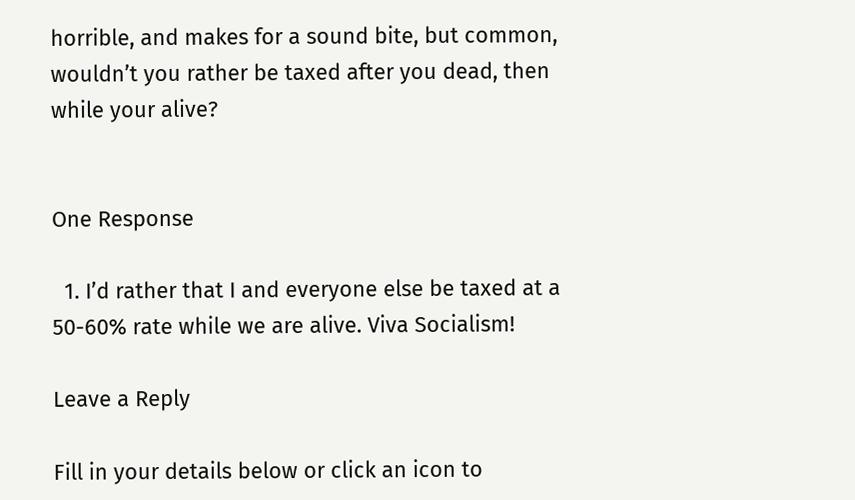horrible, and makes for a sound bite, but common, wouldn’t you rather be taxed after you dead, then while your alive?


One Response

  1. I’d rather that I and everyone else be taxed at a 50-60% rate while we are alive. Viva Socialism!

Leave a Reply

Fill in your details below or click an icon to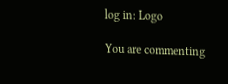log in: Logo

You are commenting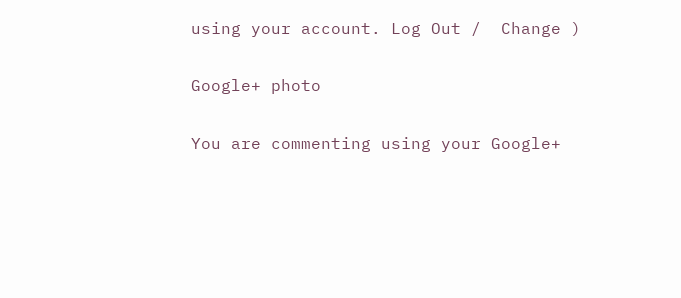using your account. Log Out /  Change )

Google+ photo

You are commenting using your Google+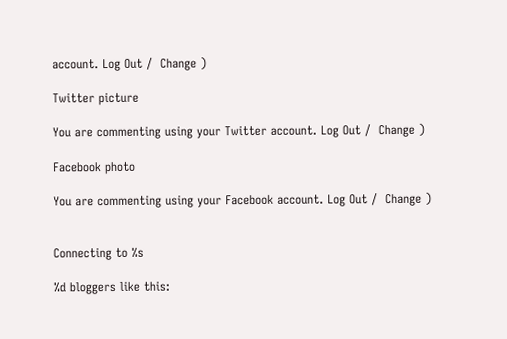account. Log Out /  Change )

Twitter picture

You are commenting using your Twitter account. Log Out /  Change )

Facebook photo

You are commenting using your Facebook account. Log Out /  Change )


Connecting to %s

%d bloggers like this: